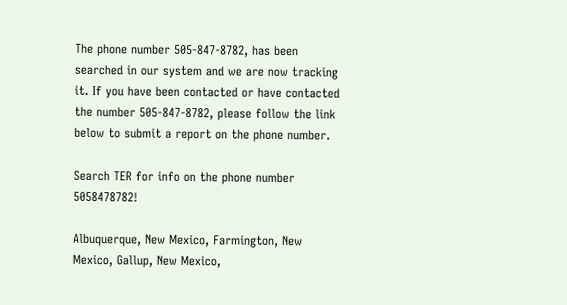The phone number 505-847-8782, has been searched in our system and we are now tracking it. If you have been contacted or have contacted the number 505-847-8782, please follow the link below to submit a report on the phone number.

Search TER for info on the phone number 5058478782!

Albuquerque, New Mexico, Farmington, New Mexico, Gallup, New Mexico,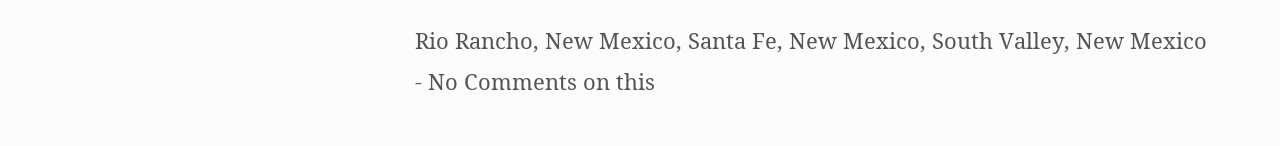Rio Rancho, New Mexico, Santa Fe, New Mexico, South Valley, New Mexico
- No Comments on this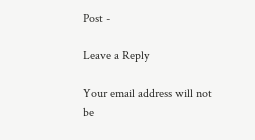Post -

Leave a Reply

Your email address will not be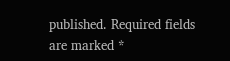published. Required fields are marked *